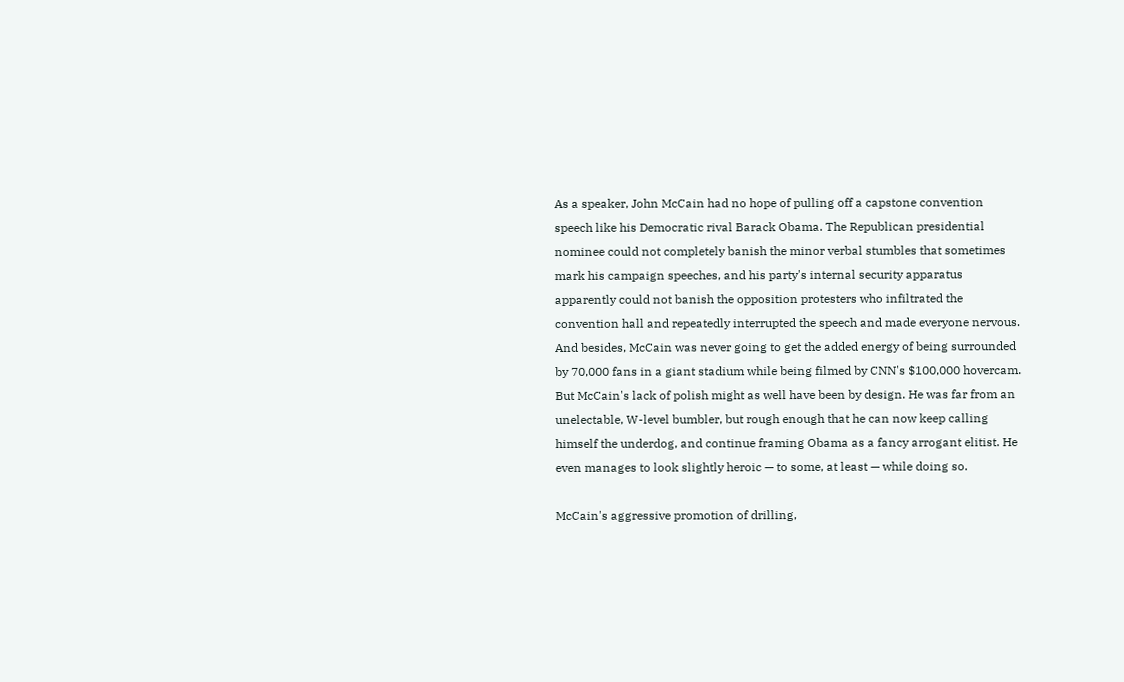As a speaker, John McCain had no hope of pulling off a capstone convention speech like his Democratic rival Barack Obama. The Republican presidential nominee could not completely banish the minor verbal stumbles that sometimes mark his campaign speeches, and his party's internal security apparatus apparently could not banish the opposition protesters who infiltrated the convention hall and repeatedly interrupted the speech and made everyone nervous. And besides, McCain was never going to get the added energy of being surrounded by 70,000 fans in a giant stadium while being filmed by CNN's $100,000 hovercam. But McCain's lack of polish might as well have been by design. He was far from an unelectable, W-level bumbler, but rough enough that he can now keep calling himself the underdog, and continue framing Obama as a fancy arrogant elitist. He even manages to look slightly heroic — to some, at least — while doing so.

McCain's aggressive promotion of drilling,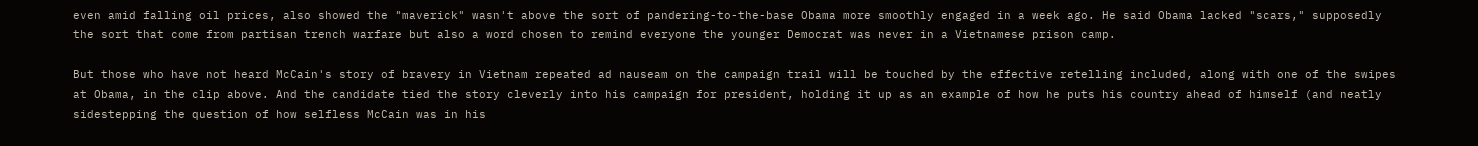even amid falling oil prices, also showed the "maverick" wasn't above the sort of pandering-to-the-base Obama more smoothly engaged in a week ago. He said Obama lacked "scars," supposedly the sort that come from partisan trench warfare but also a word chosen to remind everyone the younger Democrat was never in a Vietnamese prison camp.

But those who have not heard McCain's story of bravery in Vietnam repeated ad nauseam on the campaign trail will be touched by the effective retelling included, along with one of the swipes at Obama, in the clip above. And the candidate tied the story cleverly into his campaign for president, holding it up as an example of how he puts his country ahead of himself (and neatly sidestepping the question of how selfless McCain was in his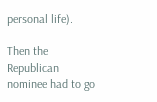personal life).

Then the Republican nominee had to go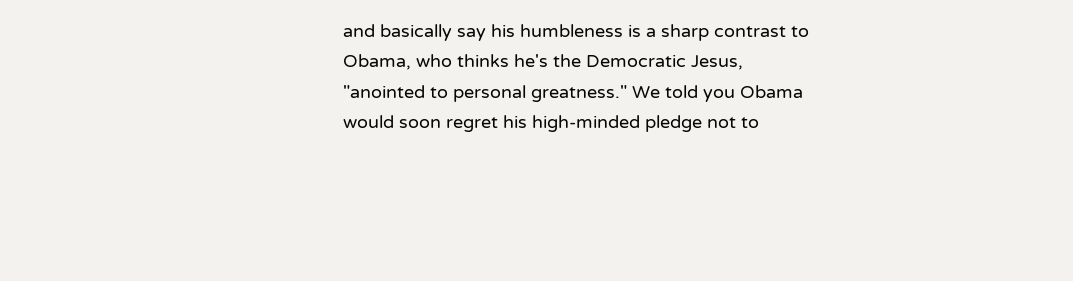and basically say his humbleness is a sharp contrast to Obama, who thinks he's the Democratic Jesus, "anointed to personal greatness." We told you Obama would soon regret his high-minded pledge not to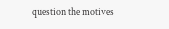question the motives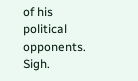of his political opponents. Sigh.